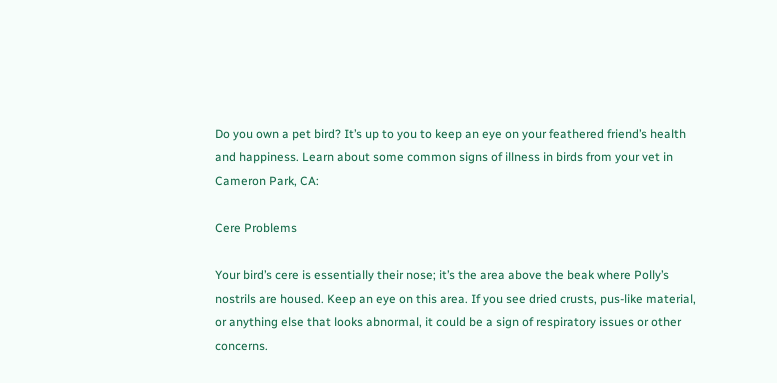Do you own a pet bird? It’s up to you to keep an eye on your feathered friend’s health and happiness. Learn about some common signs of illness in birds from your vet in Cameron Park, CA:

Cere Problems

Your bird’s cere is essentially their nose; it’s the area above the beak where Polly’s nostrils are housed. Keep an eye on this area. If you see dried crusts, pus-like material, or anything else that looks abnormal, it could be a sign of respiratory issues or other concerns.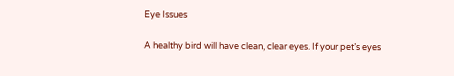Eye Issues

A healthy bird will have clean, clear eyes. If your pet’s eyes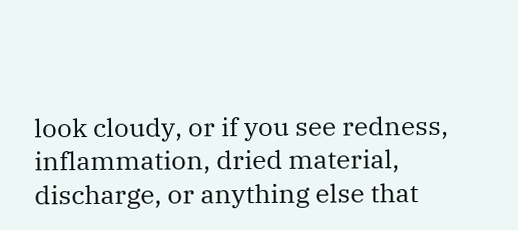look cloudy, or if you see redness, inflammation, dried material, discharge, or anything else that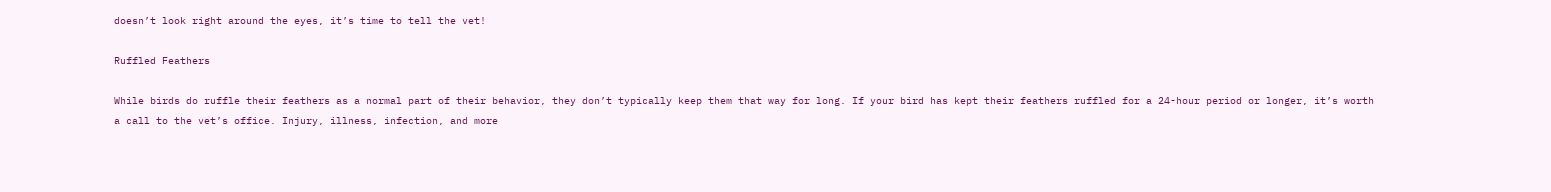doesn’t look right around the eyes, it’s time to tell the vet!

Ruffled Feathers

While birds do ruffle their feathers as a normal part of their behavior, they don’t typically keep them that way for long. If your bird has kept their feathers ruffled for a 24-hour period or longer, it’s worth a call to the vet’s office. Injury, illness, infection, and more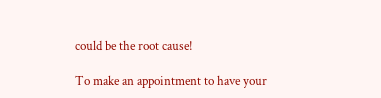could be the root cause!

To make an appointment to have your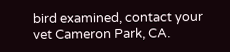bird examined, contact your vet Cameron Park, CA.